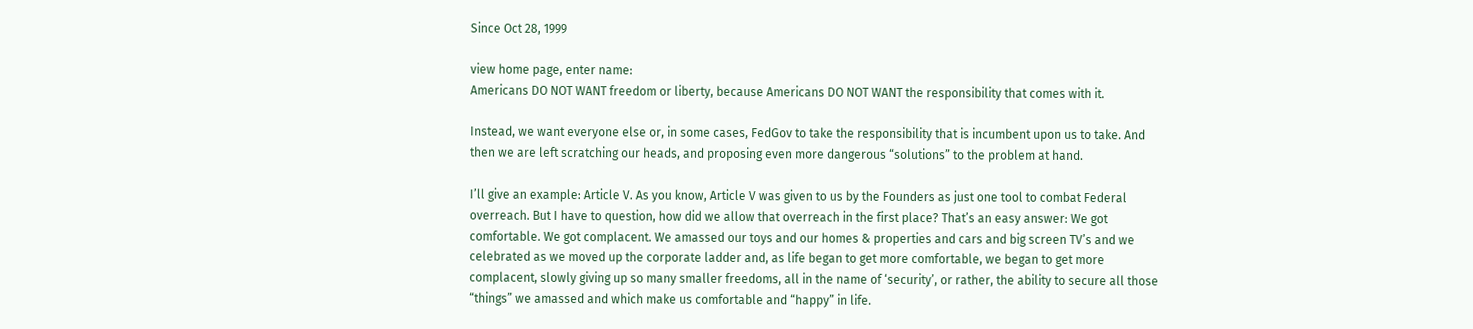Since Oct 28, 1999

view home page, enter name:
Americans DO NOT WANT freedom or liberty, because Americans DO NOT WANT the responsibility that comes with it.

Instead, we want everyone else or, in some cases, FedGov to take the responsibility that is incumbent upon us to take. And then we are left scratching our heads, and proposing even more dangerous “solutions” to the problem at hand.

I’ll give an example: Article V. As you know, Article V was given to us by the Founders as just one tool to combat Federal overreach. But I have to question, how did we allow that overreach in the first place? That’s an easy answer: We got comfortable. We got complacent. We amassed our toys and our homes & properties and cars and big screen TV’s and we celebrated as we moved up the corporate ladder and, as life began to get more comfortable, we began to get more complacent, slowly giving up so many smaller freedoms, all in the name of ‘security’, or rather, the ability to secure all those “things” we amassed and which make us comfortable and “happy” in life.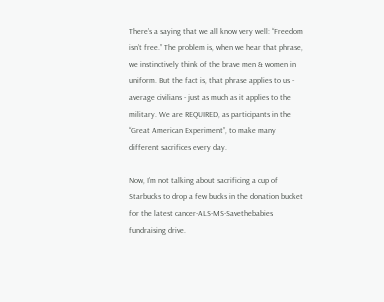There’s a saying that we all know very well: “Freedom isn’t free.” The problem is, when we hear that phrase, we instinctively think of the brave men & women in uniform. But the fact is, that phrase applies to us - average civilians - just as much as it applies to the military. We are REQUIRED, as participants in the “Great American Experiment”, to make many different sacrifices every day.

Now, I’m not talking about sacrificing a cup of Starbucks to drop a few bucks in the donation bucket for the latest cancer-ALS-MS-Savethebabies fundraising drive.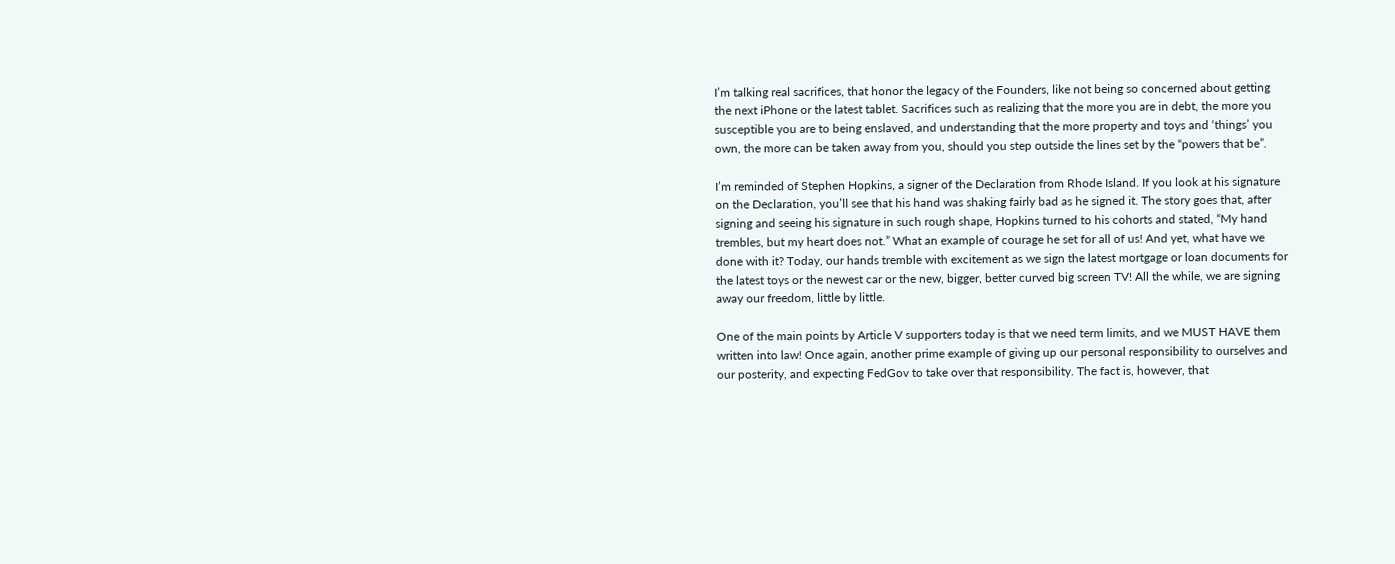I’m talking real sacrifices, that honor the legacy of the Founders, like not being so concerned about getting the next iPhone or the latest tablet. Sacrifices such as realizing that the more you are in debt, the more you susceptible you are to being enslaved, and understanding that the more property and toys and ‘things’ you own, the more can be taken away from you, should you step outside the lines set by the “powers that be”.

I’m reminded of Stephen Hopkins, a signer of the Declaration from Rhode Island. If you look at his signature on the Declaration, you’ll see that his hand was shaking fairly bad as he signed it. The story goes that, after signing and seeing his signature in such rough shape, Hopkins turned to his cohorts and stated, “My hand trembles, but my heart does not.” What an example of courage he set for all of us! And yet, what have we done with it? Today, our hands tremble with excitement as we sign the latest mortgage or loan documents for the latest toys or the newest car or the new, bigger, better curved big screen TV! All the while, we are signing away our freedom, little by little.

One of the main points by Article V supporters today is that we need term limits, and we MUST HAVE them written into law! Once again, another prime example of giving up our personal responsibility to ourselves and our posterity, and expecting FedGov to take over that responsibility. The fact is, however, that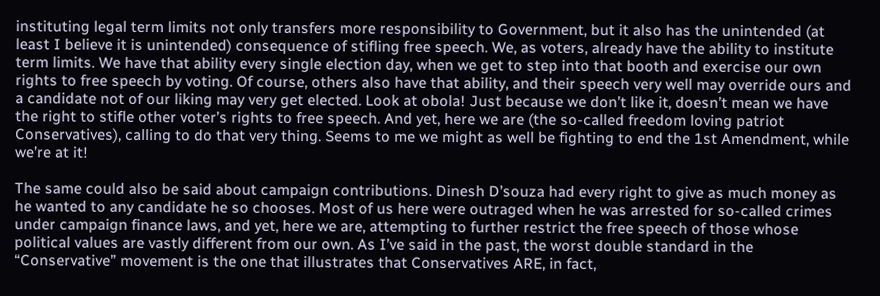instituting legal term limits not only transfers more responsibility to Government, but it also has the unintended (at least I believe it is unintended) consequence of stifling free speech. We, as voters, already have the ability to institute term limits. We have that ability every single election day, when we get to step into that booth and exercise our own rights to free speech by voting. Of course, others also have that ability, and their speech very well may override ours and a candidate not of our liking may very get elected. Look at obola! Just because we don’t like it, doesn’t mean we have the right to stifle other voter’s rights to free speech. And yet, here we are (the so-called freedom loving patriot Conservatives), calling to do that very thing. Seems to me we might as well be fighting to end the 1st Amendment, while we’re at it!

The same could also be said about campaign contributions. Dinesh D’souza had every right to give as much money as he wanted to any candidate he so chooses. Most of us here were outraged when he was arrested for so-called crimes under campaign finance laws, and yet, here we are, attempting to further restrict the free speech of those whose political values are vastly different from our own. As I’ve said in the past, the worst double standard in the “Conservative” movement is the one that illustrates that Conservatives ARE, in fact,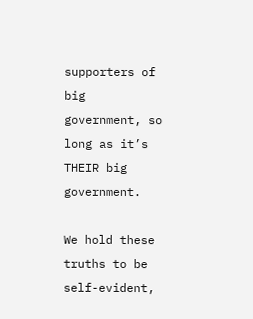supporters of big government, so long as it’s THEIR big government.

We hold these truths to be self-evident,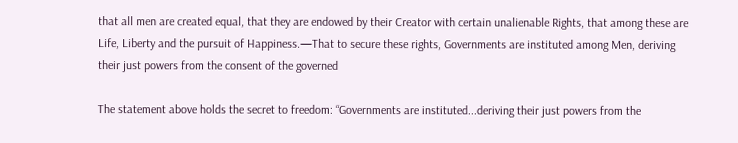that all men are created equal, that they are endowed by their Creator with certain unalienable Rights, that among these are Life, Liberty and the pursuit of Happiness.—That to secure these rights, Governments are instituted among Men, deriving their just powers from the consent of the governed

The statement above holds the secret to freedom: “Governments are instituted...deriving their just powers from the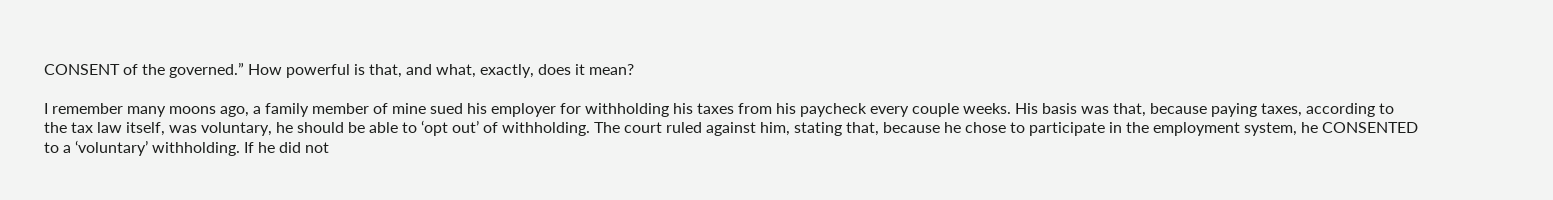CONSENT of the governed.” How powerful is that, and what, exactly, does it mean?

I remember many moons ago, a family member of mine sued his employer for withholding his taxes from his paycheck every couple weeks. His basis was that, because paying taxes, according to the tax law itself, was voluntary, he should be able to ‘opt out’ of withholding. The court ruled against him, stating that, because he chose to participate in the employment system, he CONSENTED to a ‘voluntary’ withholding. If he did not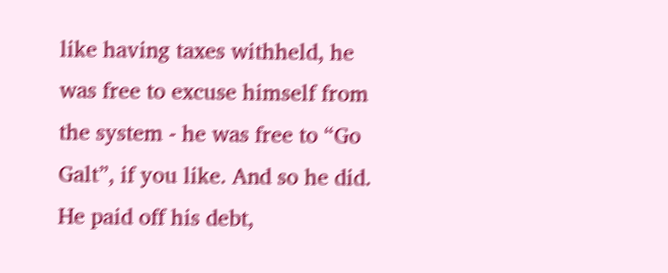like having taxes withheld, he was free to excuse himself from the system - he was free to “Go Galt”, if you like. And so he did. He paid off his debt,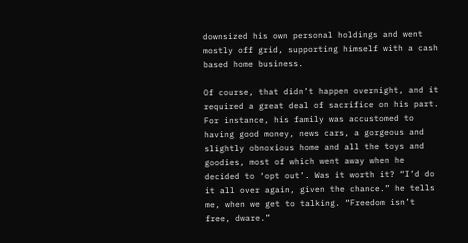downsized his own personal holdings and went mostly off grid, supporting himself with a cash based home business.

Of course, that didn’t happen overnight, and it required a great deal of sacrifice on his part. For instance, his family was accustomed to having good money, news cars, a gorgeous and slightly obnoxious home and all the toys and goodies, most of which went away when he decided to ‘opt out’. Was it worth it? “I’d do it all over again, given the chance.” he tells me, when we get to talking. “Freedom isn’t free, dware.”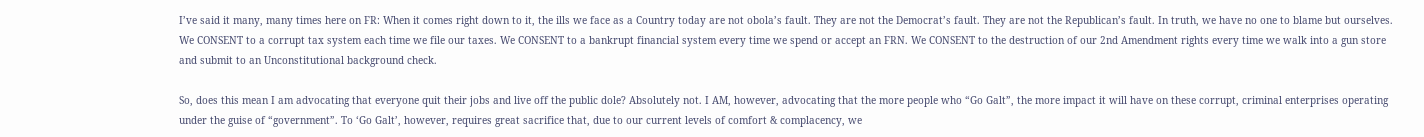I’ve said it many, many times here on FR: When it comes right down to it, the ills we face as a Country today are not obola’s fault. They are not the Democrat’s fault. They are not the Republican’s fault. In truth, we have no one to blame but ourselves. We CONSENT to a corrupt tax system each time we file our taxes. We CONSENT to a bankrupt financial system every time we spend or accept an FRN. We CONSENT to the destruction of our 2nd Amendment rights every time we walk into a gun store and submit to an Unconstitutional background check.

So, does this mean I am advocating that everyone quit their jobs and live off the public dole? Absolutely not. I AM, however, advocating that the more people who “Go Galt”, the more impact it will have on these corrupt, criminal enterprises operating under the guise of “government”. To ‘Go Galt’, however, requires great sacrifice that, due to our current levels of comfort & complacency, we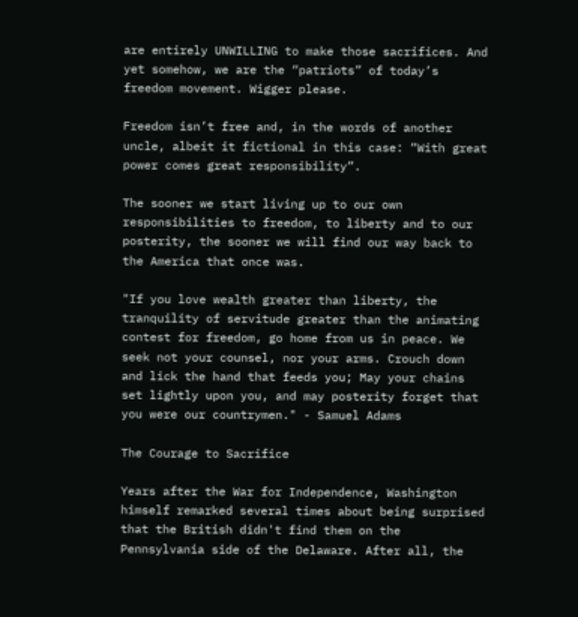are entirely UNWILLING to make those sacrifices. And yet somehow, we are the “patriots” of today’s freedom movement. Wigger please.

Freedom isn’t free and, in the words of another uncle, albeit it fictional in this case: “With great power comes great responsibility”.

The sooner we start living up to our own responsibilities to freedom, to liberty and to our posterity, the sooner we will find our way back to the America that once was.

"If you love wealth greater than liberty, the tranquility of servitude greater than the animating contest for freedom, go home from us in peace. We seek not your counsel, nor your arms. Crouch down and lick the hand that feeds you; May your chains set lightly upon you, and may posterity forget that you were our countrymen." - Samuel Adams

The Courage to Sacrifice

Years after the War for Independence, Washington himself remarked several times about being surprised that the British didn't find them on the Pennsylvania side of the Delaware. After all, the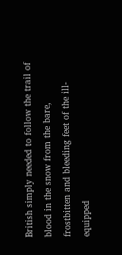British simply needed to follow the trail of blood in the snow from the bare, frostbitten and bleeding feet of the ill-equipped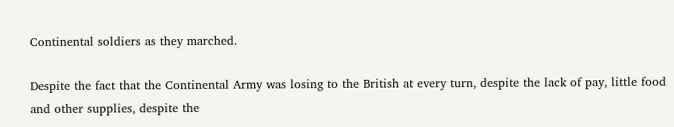Continental soldiers as they marched.

Despite the fact that the Continental Army was losing to the British at every turn, despite the lack of pay, little food and other supplies, despite the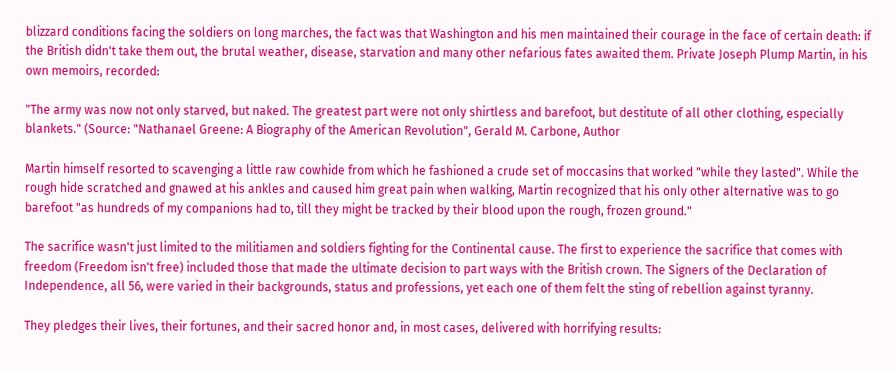blizzard conditions facing the soldiers on long marches, the fact was that Washington and his men maintained their courage in the face of certain death: if the British didn't take them out, the brutal weather, disease, starvation and many other nefarious fates awaited them. Private Joseph Plump Martin, in his own memoirs, recorded:

"The army was now not only starved, but naked. The greatest part were not only shirtless and barefoot, but destitute of all other clothing, especially blankets." (Source: "Nathanael Greene: A Biography of the American Revolution", Gerald M. Carbone, Author

Martin himself resorted to scavenging a little raw cowhide from which he fashioned a crude set of moccasins that worked "while they lasted". While the rough hide scratched and gnawed at his ankles and caused him great pain when walking, Martin recognized that his only other alternative was to go barefoot "as hundreds of my companions had to, till they might be tracked by their blood upon the rough, frozen ground."

The sacrifice wasn't just limited to the militiamen and soldiers fighting for the Continental cause. The first to experience the sacrifice that comes with freedom (Freedom isn't free) included those that made the ultimate decision to part ways with the British crown. The Signers of the Declaration of Independence, all 56, were varied in their backgrounds, status and professions, yet each one of them felt the sting of rebellion against tyranny.

They pledges their lives, their fortunes, and their sacred honor and, in most cases, delivered with horrifying results: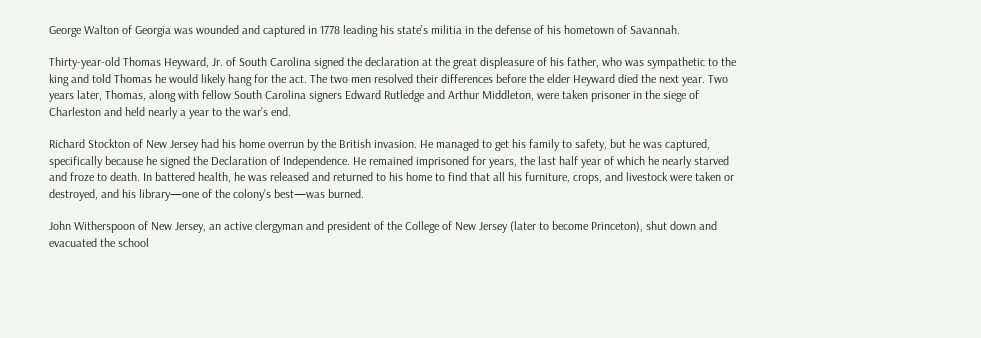George Walton of Georgia was wounded and captured in 1778 leading his state’s militia in the defense of his hometown of Savannah.

Thirty-year-old Thomas Heyward, Jr. of South Carolina signed the declaration at the great displeasure of his father, who was sympathetic to the king and told Thomas he would likely hang for the act. The two men resolved their differences before the elder Heyward died the next year. Two years later, Thomas, along with fellow South Carolina signers Edward Rutledge and Arthur Middleton, were taken prisoner in the siege of Charleston and held nearly a year to the war’s end.

Richard Stockton of New Jersey had his home overrun by the British invasion. He managed to get his family to safety, but he was captured, specifically because he signed the Declaration of Independence. He remained imprisoned for years, the last half year of which he nearly starved and froze to death. In battered health, he was released and returned to his home to find that all his furniture, crops, and livestock were taken or destroyed, and his library—one of the colony’s best—was burned.

John Witherspoon of New Jersey, an active clergyman and president of the College of New Jersey (later to become Princeton), shut down and evacuated the school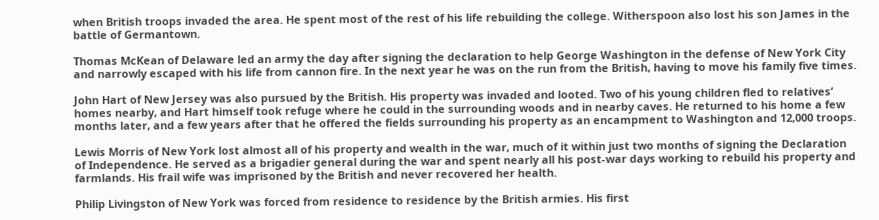when British troops invaded the area. He spent most of the rest of his life rebuilding the college. Witherspoon also lost his son James in the battle of Germantown.

Thomas McKean of Delaware led an army the day after signing the declaration to help George Washington in the defense of New York City and narrowly escaped with his life from cannon fire. In the next year he was on the run from the British, having to move his family five times.

John Hart of New Jersey was also pursued by the British. His property was invaded and looted. Two of his young children fled to relatives’ homes nearby, and Hart himself took refuge where he could in the surrounding woods and in nearby caves. He returned to his home a few months later, and a few years after that he offered the fields surrounding his property as an encampment to Washington and 12,000 troops.

Lewis Morris of New York lost almost all of his property and wealth in the war, much of it within just two months of signing the Declaration of Independence. He served as a brigadier general during the war and spent nearly all his post-war days working to rebuild his property and farmlands. His frail wife was imprisoned by the British and never recovered her health.

Philip Livingston of New York was forced from residence to residence by the British armies. His first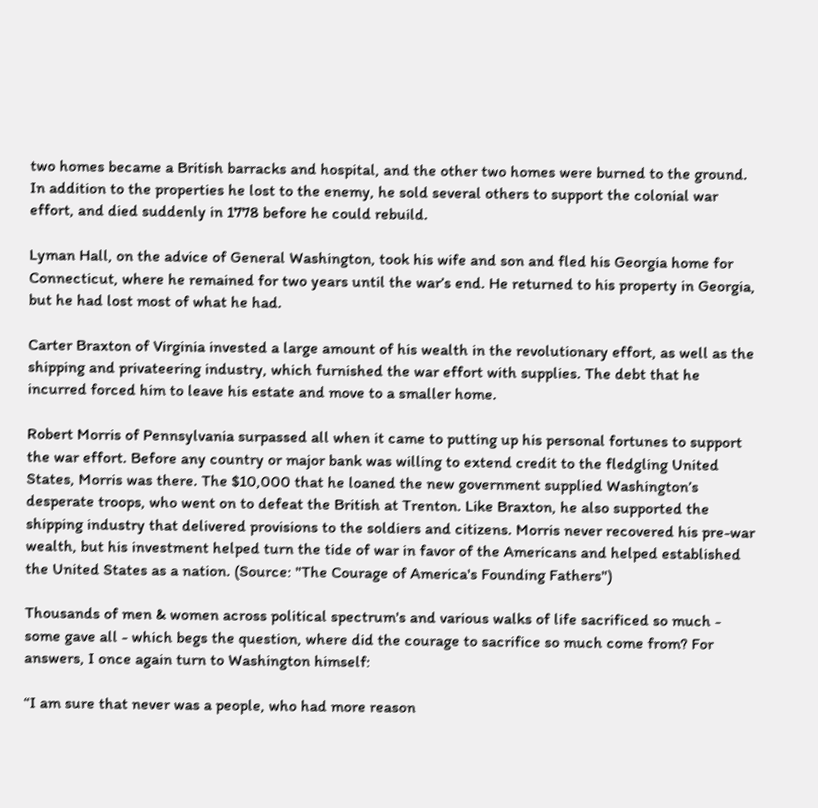two homes became a British barracks and hospital, and the other two homes were burned to the ground. In addition to the properties he lost to the enemy, he sold several others to support the colonial war effort, and died suddenly in 1778 before he could rebuild.

Lyman Hall, on the advice of General Washington, took his wife and son and fled his Georgia home for Connecticut, where he remained for two years until the war’s end. He returned to his property in Georgia, but he had lost most of what he had.

Carter Braxton of Virginia invested a large amount of his wealth in the revolutionary effort, as well as the shipping and privateering industry, which furnished the war effort with supplies. The debt that he incurred forced him to leave his estate and move to a smaller home.

Robert Morris of Pennsylvania surpassed all when it came to putting up his personal fortunes to support the war effort. Before any country or major bank was willing to extend credit to the fledgling United States, Morris was there. The $10,000 that he loaned the new government supplied Washington’s desperate troops, who went on to defeat the British at Trenton. Like Braxton, he also supported the shipping industry that delivered provisions to the soldiers and citizens. Morris never recovered his pre-war wealth, but his investment helped turn the tide of war in favor of the Americans and helped established the United States as a nation. (Source: "The Courage of America's Founding Fathers")

Thousands of men & women across political spectrum's and various walks of life sacrificed so much - some gave all - which begs the question, where did the courage to sacrifice so much come from? For answers, I once again turn to Washington himself:

“I am sure that never was a people, who had more reason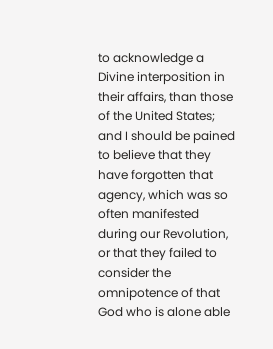to acknowledge a Divine interposition in their affairs, than those of the United States; and I should be pained to believe that they have forgotten that agency, which was so often manifested during our Revolution, or that they failed to consider the omnipotence of that God who is alone able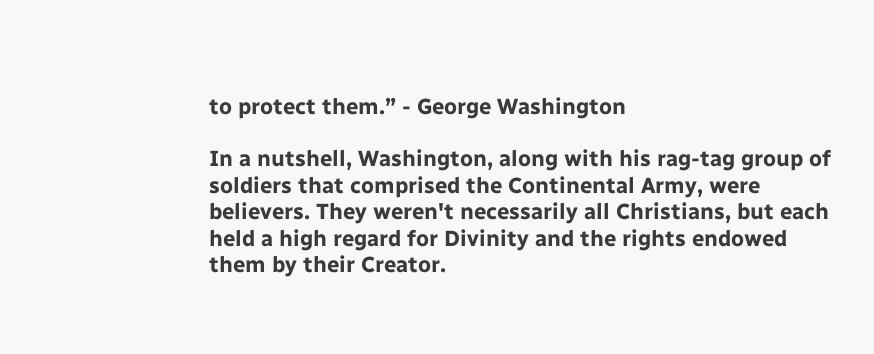to protect them.” - George Washington

In a nutshell, Washington, along with his rag-tag group of soldiers that comprised the Continental Army, were believers. They weren't necessarily all Christians, but each held a high regard for Divinity and the rights endowed them by their Creator.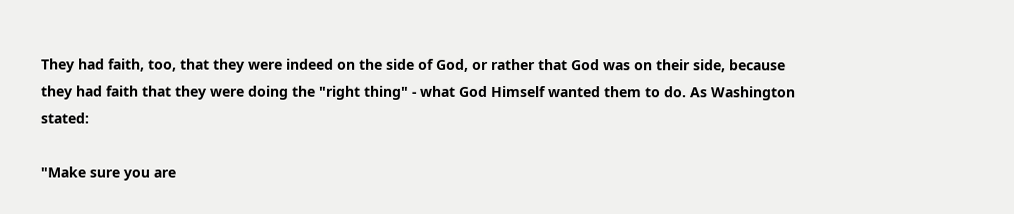They had faith, too, that they were indeed on the side of God, or rather that God was on their side, because they had faith that they were doing the "right thing" - what God Himself wanted them to do. As Washington stated:

"Make sure you are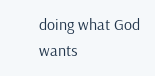doing what God wants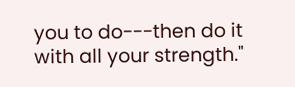you to do---then do it with all your strength."